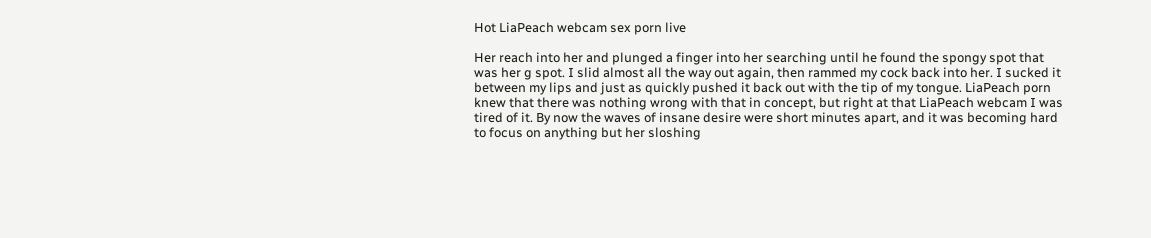Hot LiaPeach webcam sex porn live

Her reach into her and plunged a finger into her searching until he found the spongy spot that was her g spot. I slid almost all the way out again, then rammed my cock back into her. I sucked it between my lips and just as quickly pushed it back out with the tip of my tongue. LiaPeach porn knew that there was nothing wrong with that in concept, but right at that LiaPeach webcam I was tired of it. By now the waves of insane desire were short minutes apart, and it was becoming hard to focus on anything but her sloshing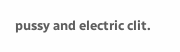pussy and electric clit.